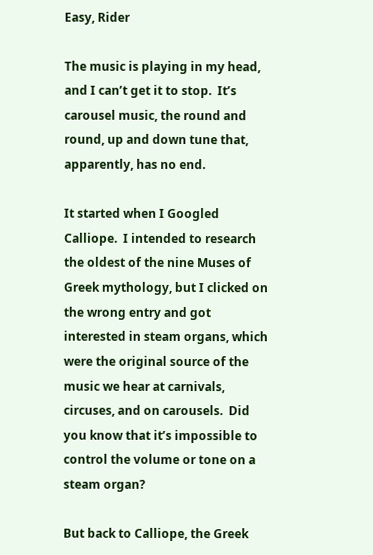Easy, Rider

The music is playing in my head, and I can’t get it to stop.  It’s carousel music, the round and round, up and down tune that, apparently, has no end.

It started when I Googled Calliope.  I intended to research the oldest of the nine Muses of Greek mythology, but I clicked on the wrong entry and got interested in steam organs, which were the original source of the music we hear at carnivals, circuses, and on carousels.  Did you know that it’s impossible to control the volume or tone on a steam organ?

But back to Calliope, the Greek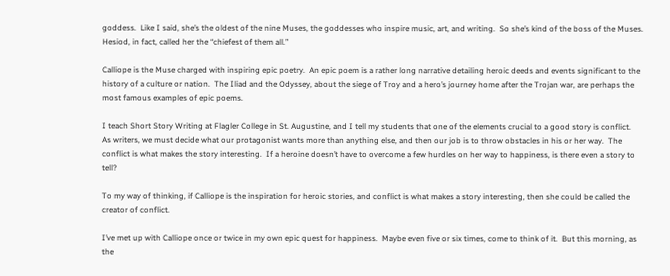goddess.  Like I said, she’s the oldest of the nine Muses, the goddesses who inspire music, art, and writing.  So she’s kind of the boss of the Muses.  Hesiod, in fact, called her the “chiefest of them all.”

Calliope is the Muse charged with inspiring epic poetry.  An epic poem is a rather long narrative detailing heroic deeds and events significant to the history of a culture or nation.  The Iliad and the Odyssey, about the siege of Troy and a hero’s journey home after the Trojan war, are perhaps the most famous examples of epic poems.

I teach Short Story Writing at Flagler College in St. Augustine, and I tell my students that one of the elements crucial to a good story is conflict.  As writers, we must decide what our protagonist wants more than anything else, and then our job is to throw obstacles in his or her way.  The conflict is what makes the story interesting.  If a heroine doesn’t have to overcome a few hurdles on her way to happiness, is there even a story to tell?

To my way of thinking, if Calliope is the inspiration for heroic stories, and conflict is what makes a story interesting, then she could be called the creator of conflict.

I’ve met up with Calliope once or twice in my own epic quest for happiness.  Maybe even five or six times, come to think of it.  But this morning, as the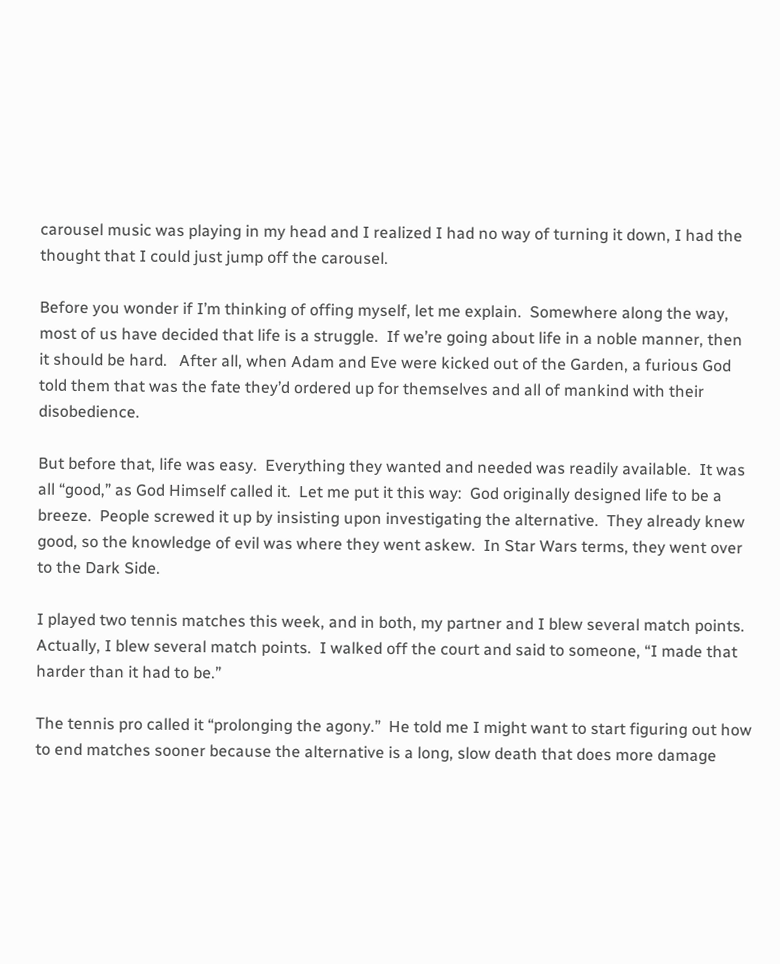carousel music was playing in my head and I realized I had no way of turning it down, I had the thought that I could just jump off the carousel.

Before you wonder if I’m thinking of offing myself, let me explain.  Somewhere along the way, most of us have decided that life is a struggle.  If we’re going about life in a noble manner, then it should be hard.   After all, when Adam and Eve were kicked out of the Garden, a furious God told them that was the fate they’d ordered up for themselves and all of mankind with their disobedience.

But before that, life was easy.  Everything they wanted and needed was readily available.  It was all “good,” as God Himself called it.  Let me put it this way:  God originally designed life to be a breeze.  People screwed it up by insisting upon investigating the alternative.  They already knew good, so the knowledge of evil was where they went askew.  In Star Wars terms, they went over to the Dark Side.

I played two tennis matches this week, and in both, my partner and I blew several match points.  Actually, I blew several match points.  I walked off the court and said to someone, “I made that harder than it had to be.”

The tennis pro called it “prolonging the agony.”  He told me I might want to start figuring out how to end matches sooner because the alternative is a long, slow death that does more damage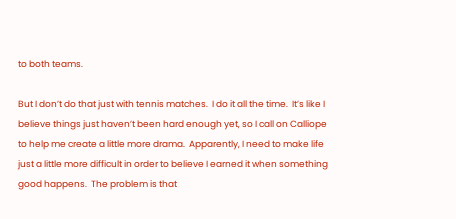to both teams.

But I don’t do that just with tennis matches.  I do it all the time.  It’s like I believe things just haven’t been hard enough yet, so I call on Calliope to help me create a little more drama.  Apparently, I need to make life just a little more difficult in order to believe I earned it when something good happens.  The problem is that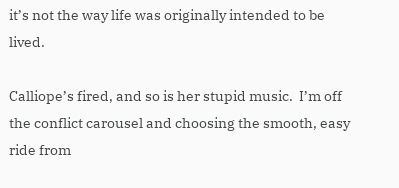it’s not the way life was originally intended to be lived.

Calliope’s fired, and so is her stupid music.  I’m off the conflict carousel and choosing the smooth, easy ride from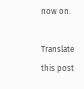now on.

Translate this post